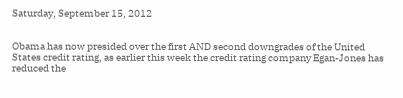Saturday, September 15, 2012


Obama has now presided over the first AND second downgrades of the United States credit rating, as earlier this week the credit rating company Egan-Jones has reduced the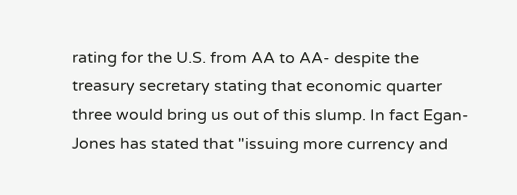rating for the U.S. from AA to AA- despite the treasury secretary stating that economic quarter three would bring us out of this slump. In fact Egan-Jones has stated that "issuing more currency and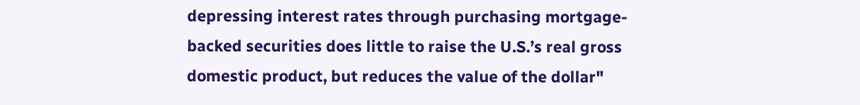depressing interest rates through purchasing mortgage-backed securities does little to raise the U.S.’s real gross domestic product, but reduces the value of the dollar"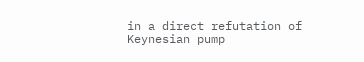in a direct refutation of Keynesian pump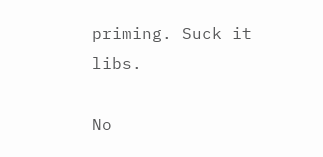priming. Suck it libs.

No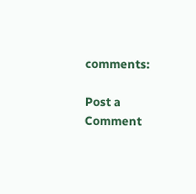comments:

Post a Comment